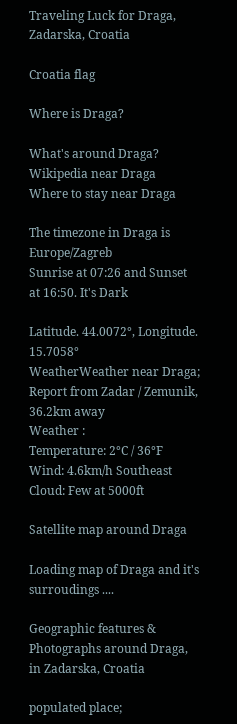Traveling Luck for Draga, Zadarska, Croatia

Croatia flag

Where is Draga?

What's around Draga?
Wikipedia near Draga
Where to stay near Draga

The timezone in Draga is Europe/Zagreb
Sunrise at 07:26 and Sunset at 16:50. It's Dark

Latitude. 44.0072°, Longitude. 15.7058°
WeatherWeather near Draga; Report from Zadar / Zemunik, 36.2km away
Weather :
Temperature: 2°C / 36°F
Wind: 4.6km/h Southeast
Cloud: Few at 5000ft

Satellite map around Draga

Loading map of Draga and it's surroudings ....

Geographic features & Photographs around Draga, in Zadarska, Croatia

populated place;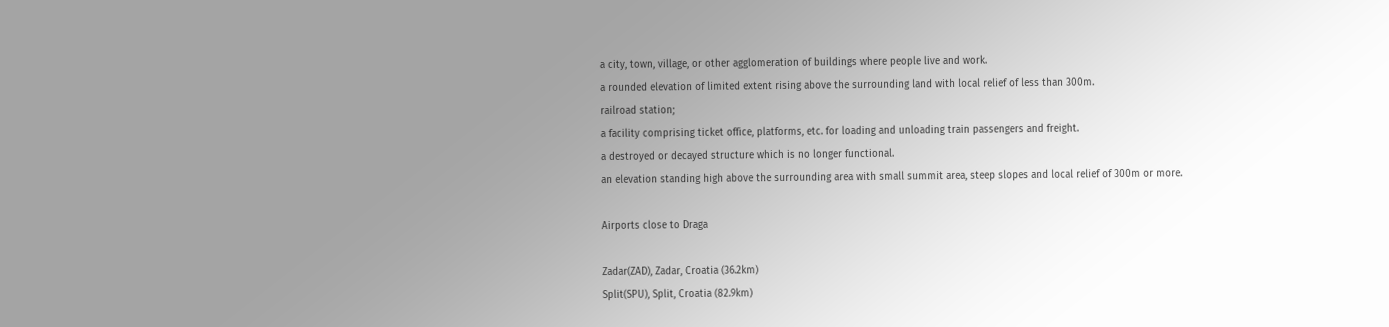a city, town, village, or other agglomeration of buildings where people live and work.
a rounded elevation of limited extent rising above the surrounding land with local relief of less than 300m.
railroad station;
a facility comprising ticket office, platforms, etc. for loading and unloading train passengers and freight.
a destroyed or decayed structure which is no longer functional.
an elevation standing high above the surrounding area with small summit area, steep slopes and local relief of 300m or more.

Airports close to Draga

Zadar(ZAD), Zadar, Croatia (36.2km)
Split(SPU), Split, Croatia (82.9km)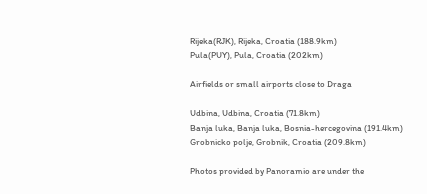Rijeka(RJK), Rijeka, Croatia (188.9km)
Pula(PUY), Pula, Croatia (202km)

Airfields or small airports close to Draga

Udbina, Udbina, Croatia (71.8km)
Banja luka, Banja luka, Bosnia-hercegovina (191.4km)
Grobnicko polje, Grobnik, Croatia (209.8km)

Photos provided by Panoramio are under the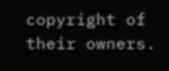copyright of their owners.